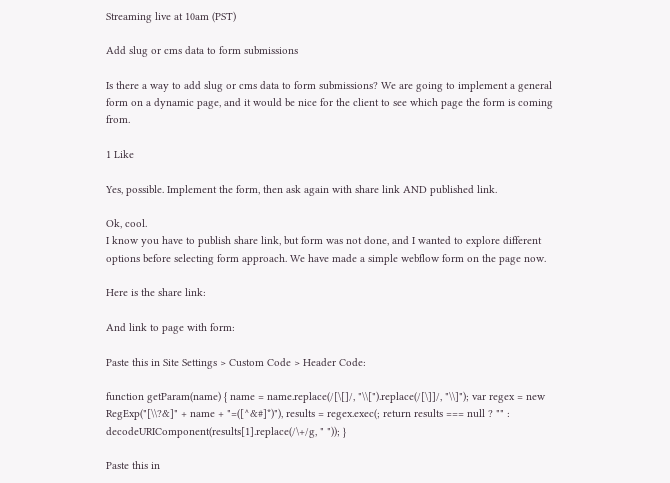Streaming live at 10am (PST)

Add slug or cms data to form submissions

Is there a way to add slug or cms data to form submissions? We are going to implement a general form on a dynamic page, and it would be nice for the client to see which page the form is coming from.

1 Like

Yes, possible. Implement the form, then ask again with share link AND published link.

Ok, cool.
I know you have to publish share link, but form was not done, and I wanted to explore different options before selecting form approach. We have made a simple webflow form on the page now.

Here is the share link:

And link to page with form:

Paste this in Site Settings > Custom Code > Header Code:

function getParam(name) { name = name.replace(/[\[]/, "\\[").replace(/[\]]/, "\\]"); var regex = new RegExp("[\\?&]" + name + "=([^&#]*)"), results = regex.exec(; return results === null ? "" : decodeURIComponent(results[1].replace(/\+/g, " ")); }

Paste this in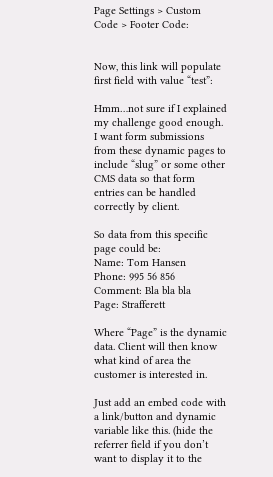Page Settings > Custom Code > Footer Code:


Now, this link will populate first field with value “test”:

Hmm…not sure if I explained my challenge good enough. I want form submissions from these dynamic pages to include “slug” or some other CMS data so that form entries can be handled correctly by client.

So data from this specific page could be:
Name: Tom Hansen
Phone: 995 56 856
Comment: Bla bla bla
Page: Strafferett

Where “Page” is the dynamic data. Client will then know what kind of area the customer is interested in.

Just add an embed code with a link/button and dynamic variable like this. (hide the referrer field if you don’t want to display it to the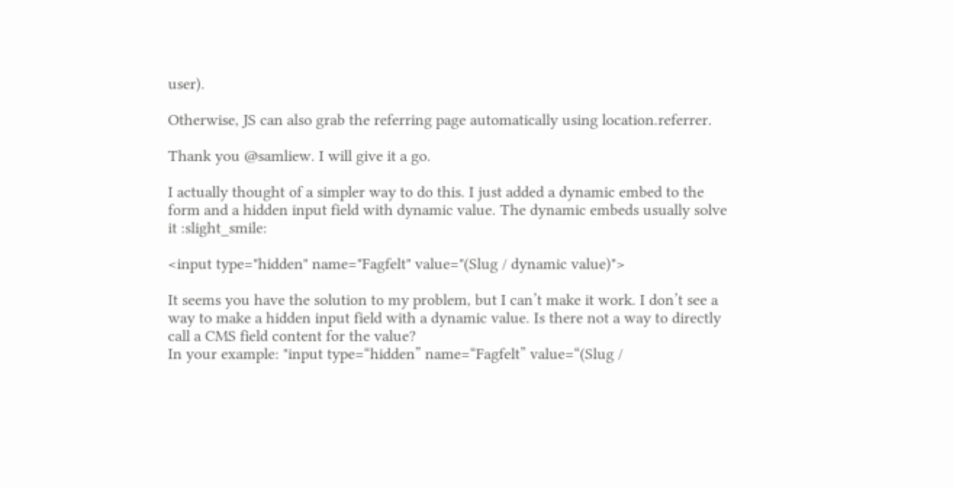user).

Otherwise, JS can also grab the referring page automatically using location.referrer.

Thank you @samliew. I will give it a go.

I actually thought of a simpler way to do this. I just added a dynamic embed to the form and a hidden input field with dynamic value. The dynamic embeds usually solve it :slight_smile:

<input type="hidden" name="Fagfelt" value="(Slug / dynamic value)">

It seems you have the solution to my problem, but I can’t make it work. I don’t see a way to make a hidden input field with a dynamic value. Is there not a way to directly call a CMS field content for the value?
In your example: "input type=“hidden” name=“Fagfelt” value=“(Slug /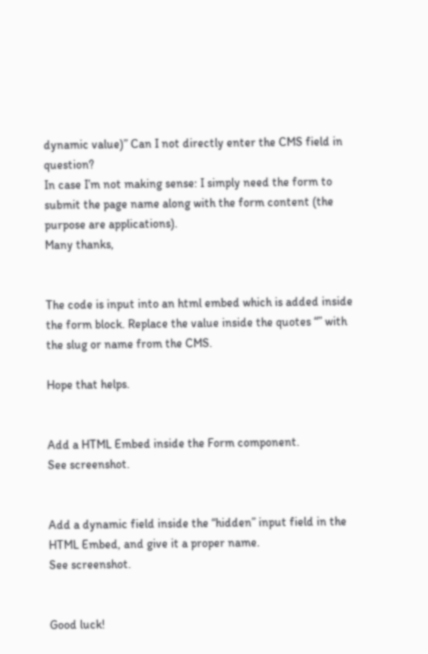dynamic value)” Can I not directly enter the CMS field in question?
In case I’m not making sense: I simply need the form to submit the page name along with the form content (the purpose are applications).
Many thanks,


The code is input into an html embed which is added inside the form block. Replace the value inside the quotes “” with the slug or name from the CMS.

Hope that helps.


Add a HTML Embed inside the Form component.
See screenshot.


Add a dynamic field inside the “hidden” input field in the HTML Embed, and give it a proper name.
See screenshot.


Good luck!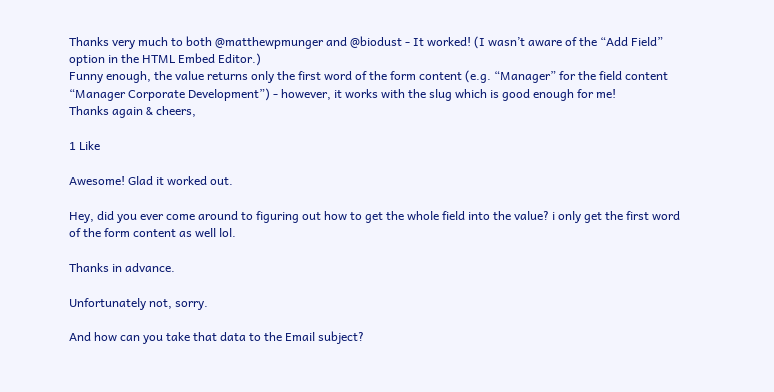Thanks very much to both @matthewpmunger and @biodust - It worked! (I wasn’t aware of the “Add Field” option in the HTML Embed Editor.)
Funny enough, the value returns only the first word of the form content (e.g. “Manager” for the field content “Manager Corporate Development”) - however, it works with the slug which is good enough for me!
Thanks again & cheers,

1 Like

Awesome! Glad it worked out.

Hey, did you ever come around to figuring out how to get the whole field into the value? i only get the first word of the form content as well lol.

Thanks in advance.

Unfortunately not, sorry.

And how can you take that data to the Email subject?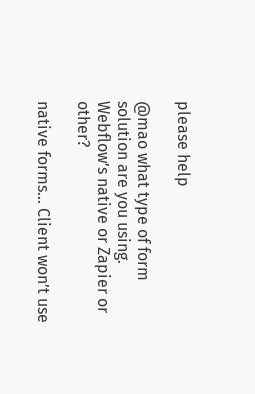please help

@mao what type of form solution are you using. Webflow’s native or Zapier or other?

native forms… Client won’t use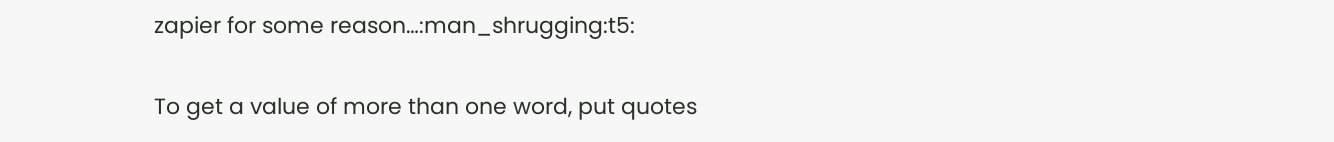zapier for some reason…:man_shrugging:t5:

To get a value of more than one word, put quotes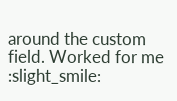around the custom field. Worked for me :slight_smile: